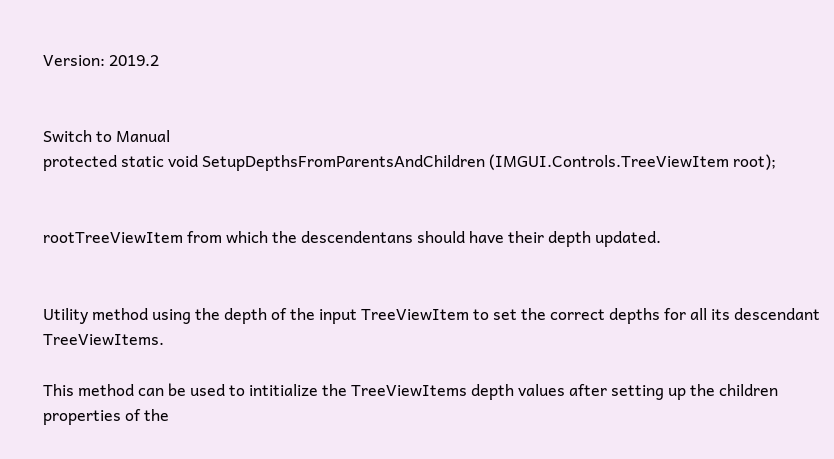Version: 2019.2


Switch to Manual
protected static void SetupDepthsFromParentsAndChildren (IMGUI.Controls.TreeViewItem root);


rootTreeViewItem from which the descendentans should have their depth updated.


Utility method using the depth of the input TreeViewItem to set the correct depths for all its descendant TreeViewItems.

This method can be used to intitialize the TreeViewItems depth values after setting up the children properties of the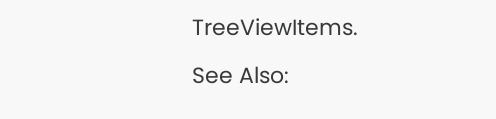TreeViewItems.

See Also: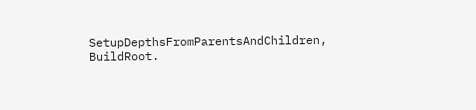SetupDepthsFromParentsAndChildren, BuildRoot.